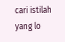cari istilah yang lo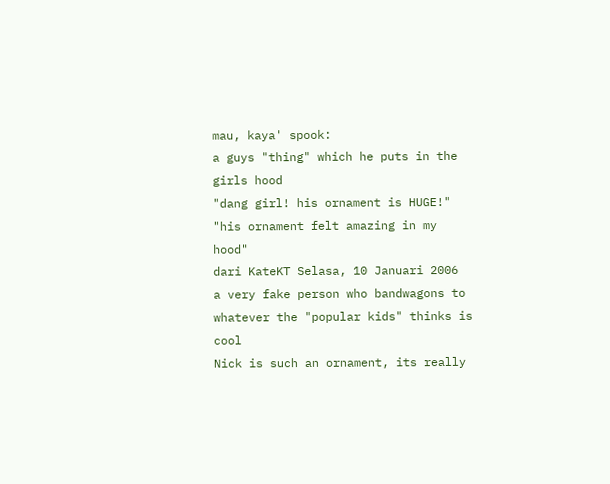mau, kaya' spook:
a guys "thing" which he puts in the girls hood
"dang girl! his ornament is HUGE!"
"his ornament felt amazing in my hood"
dari KateKT Selasa, 10 Januari 2006
a very fake person who bandwagons to whatever the "popular kids" thinks is cool
Nick is such an ornament, its really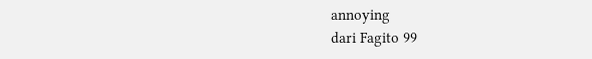annoying
dari Fagito 99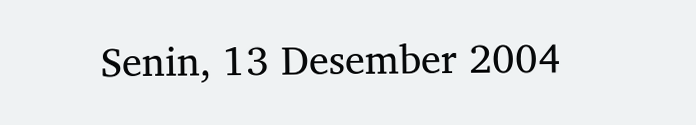Senin, 13 Desember 2004